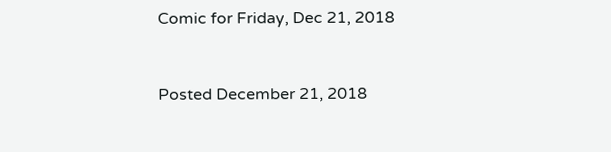Comic for Friday, Dec 21, 2018


Posted December 21, 2018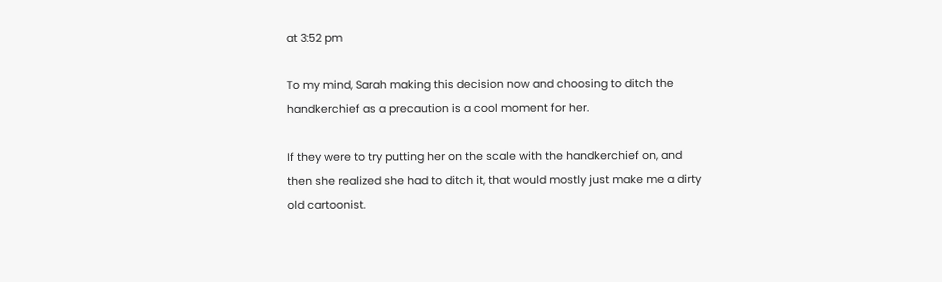at 3:52 pm

To my mind, Sarah making this decision now and choosing to ditch the handkerchief as a precaution is a cool moment for her.

If they were to try putting her on the scale with the handkerchief on, and then she realized she had to ditch it, that would mostly just make me a dirty old cartoonist.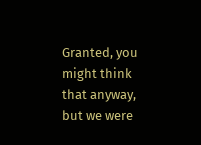Granted, you might think that anyway, but we were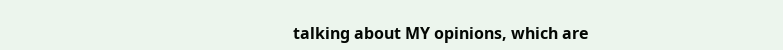talking about MY opinions, which are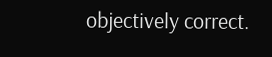objectively correct.